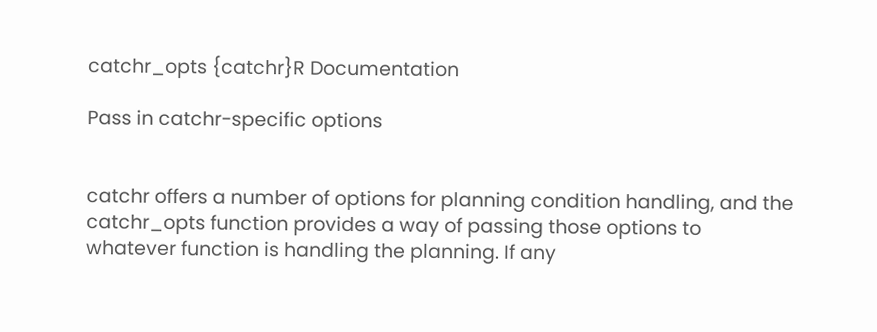catchr_opts {catchr}R Documentation

Pass in catchr-specific options


catchr offers a number of options for planning condition handling, and the catchr_opts function provides a way of passing those options to whatever function is handling the planning. If any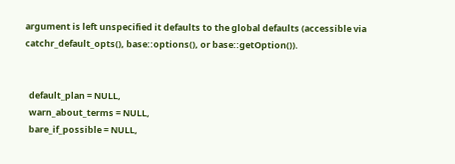argument is left unspecified it defaults to the global defaults (accessible via catchr_default_opts(), base::options(), or base::getOption()).


  default_plan = NULL,
  warn_about_terms = NULL,
  bare_if_possible = NULL,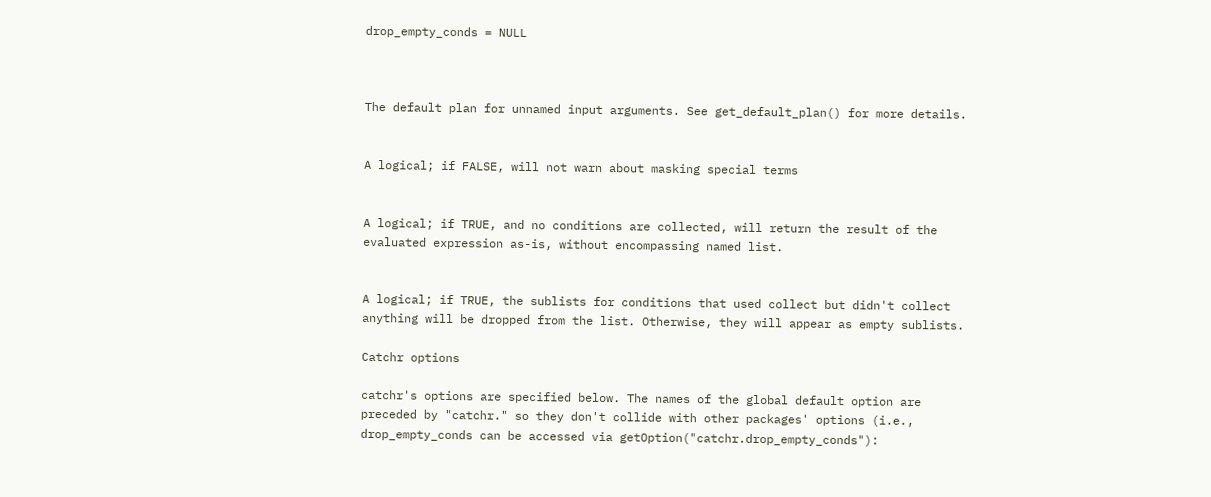drop_empty_conds = NULL



The default plan for unnamed input arguments. See get_default_plan() for more details.


A logical; if FALSE, will not warn about masking special terms


A logical; if TRUE, and no conditions are collected, will return the result of the evaluated expression as-is, without encompassing named list.


A logical; if TRUE, the sublists for conditions that used collect but didn't collect anything will be dropped from the list. Otherwise, they will appear as empty sublists.

Catchr options

catchr's options are specified below. The names of the global default option are preceded by "catchr." so they don't collide with other packages' options (i.e., drop_empty_conds can be accessed via getOption("catchr.drop_empty_conds"):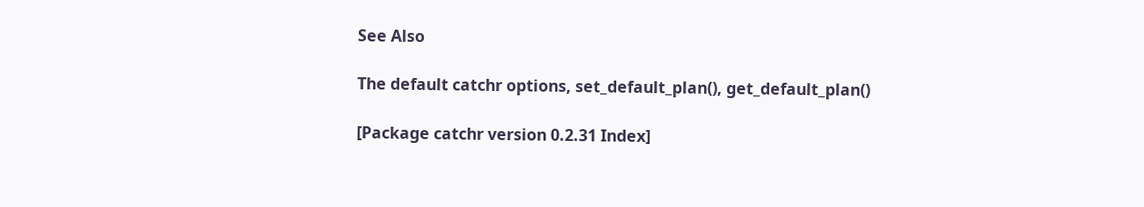See Also

The default catchr options, set_default_plan(), get_default_plan()

[Package catchr version 0.2.31 Index]